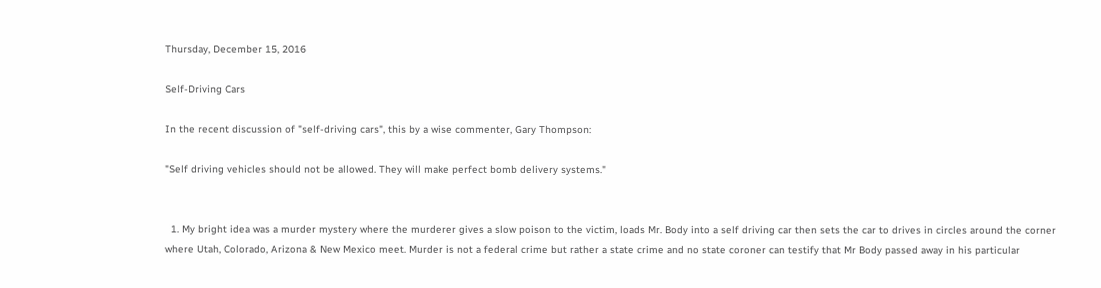Thursday, December 15, 2016

Self-Driving Cars

In the recent discussion of "self-driving cars", this by a wise commenter, Gary Thompson:

"Self driving vehicles should not be allowed. They will make perfect bomb delivery systems."


  1. My bright idea was a murder mystery where the murderer gives a slow poison to the victim, loads Mr. Body into a self driving car then sets the car to drives in circles around the corner where Utah, Colorado, Arizona & New Mexico meet. Murder is not a federal crime but rather a state crime and no state coroner can testify that Mr Body passed away in his particular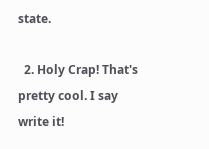state.

  2. Holy Crap! That's pretty cool. I say write it!